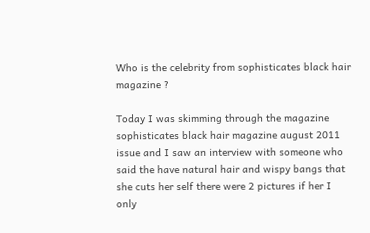Who is the celebrity from sophisticates black hair magazine ?

Today I was skimming through the magazine sophisticates black hair magazine august 2011 issue and I saw an interview with someone who said the have natural hair and wispy bangs that she cuts her self there were 2 pictures if her I only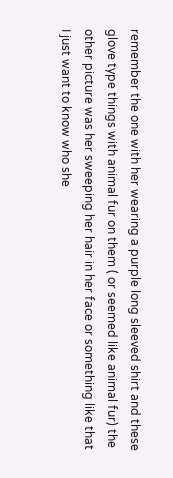remember the one with her wearing a purple long sleeved shirt and these glove type things with animal fur on them ( or seemed like animal fur) the other picture was her sweeping her hair in her face or something like that
I just want to know who she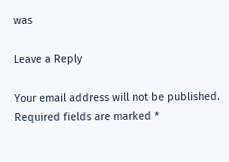was

Leave a Reply

Your email address will not be published. Required fields are marked *